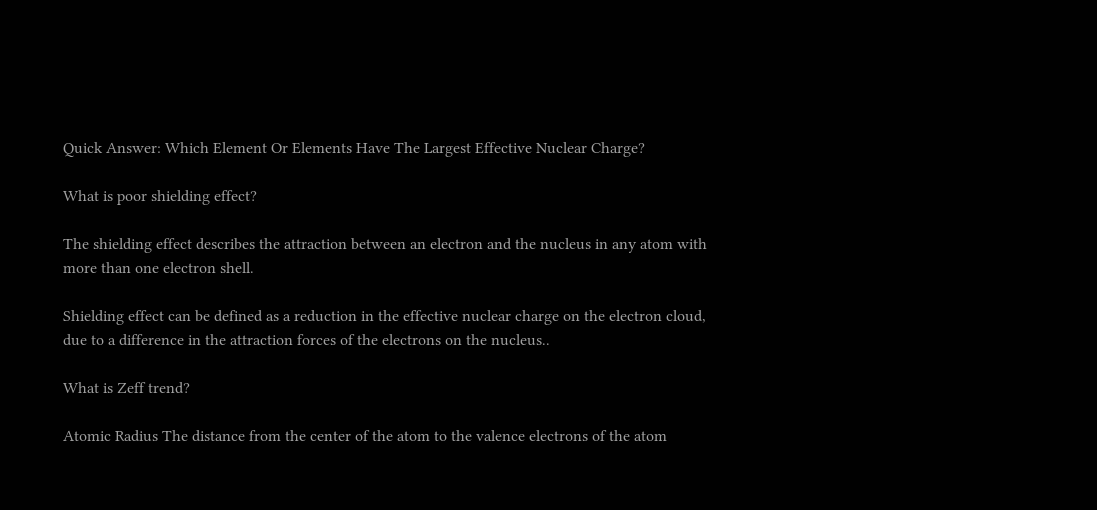Quick Answer: Which Element Or Elements Have The Largest Effective Nuclear Charge?

What is poor shielding effect?

The shielding effect describes the attraction between an electron and the nucleus in any atom with more than one electron shell.

Shielding effect can be defined as a reduction in the effective nuclear charge on the electron cloud, due to a difference in the attraction forces of the electrons on the nucleus..

What is Zeff trend?

Atomic Radius The distance from the center of the atom to the valence electrons of the atom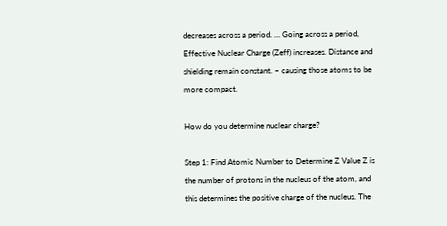decreases across a period. … Going across a period, Effective Nuclear Charge (Zeff) increases. Distance and shielding remain constant. – causing those atoms to be more compact.

How do you determine nuclear charge?

Step 1: Find Atomic Number to Determine Z Value Z is the number of protons in the nucleus of the atom, and this determines the positive charge of the nucleus. The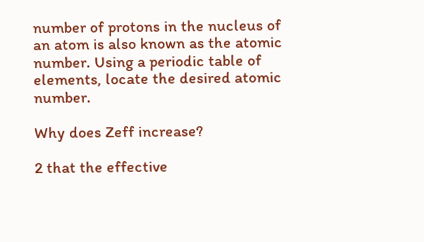number of protons in the nucleus of an atom is also known as the atomic number. Using a periodic table of elements, locate the desired atomic number.

Why does Zeff increase?

2 that the effective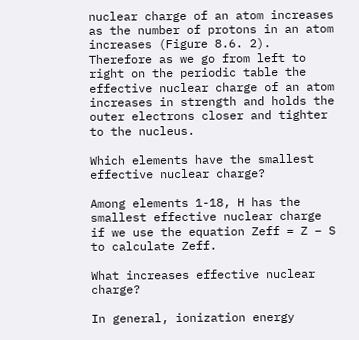nuclear charge of an atom increases as the number of protons in an atom increases (Figure 8.6. 2). Therefore as we go from left to right on the periodic table the effective nuclear charge of an atom increases in strength and holds the outer electrons closer and tighter to the nucleus.

Which elements have the smallest effective nuclear charge?

Among elements 1-18, H has the smallest effective nuclear charge if we use the equation Zeff = Z – S to calculate Zeff.

What increases effective nuclear charge?

In general, ionization energy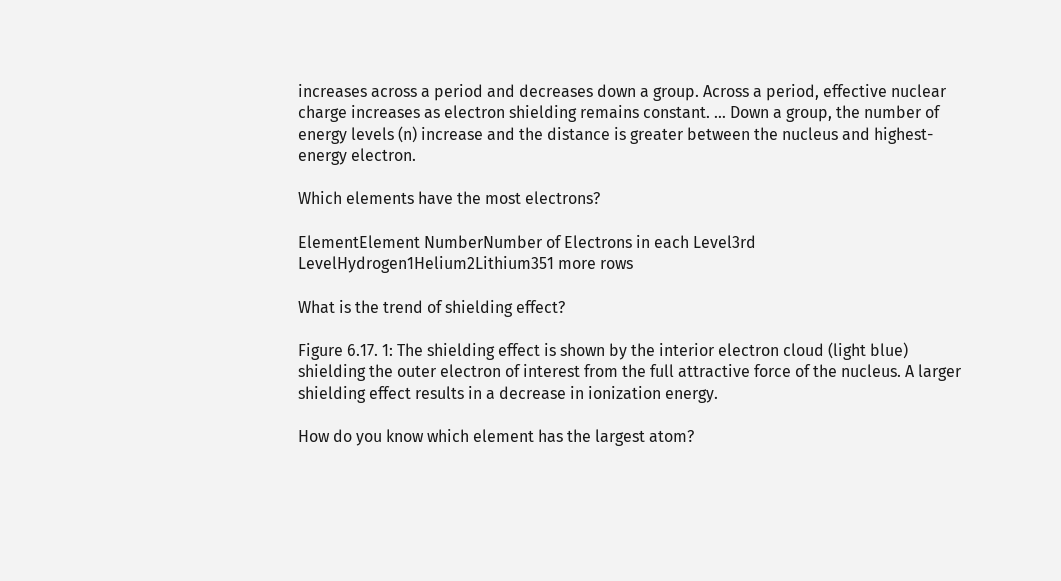increases across a period and decreases down a group. Across a period, effective nuclear charge increases as electron shielding remains constant. … Down a group, the number of energy levels (n) increase and the distance is greater between the nucleus and highest-energy electron.

Which elements have the most electrons?

ElementElement NumberNumber of Electrons in each Level3rd LevelHydrogen1Helium2Lithium351 more rows

What is the trend of shielding effect?

Figure 6.17. 1: The shielding effect is shown by the interior electron cloud (light blue) shielding the outer electron of interest from the full attractive force of the nucleus. A larger shielding effect results in a decrease in ionization energy.

How do you know which element has the largest atom?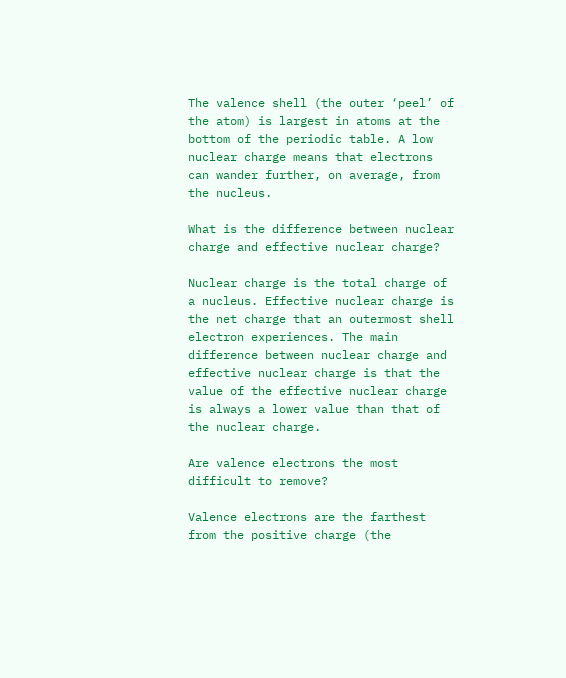The valence shell (the outer ‘peel’ of the atom) is largest in atoms at the bottom of the periodic table. A low nuclear charge means that electrons can wander further, on average, from the nucleus.

What is the difference between nuclear charge and effective nuclear charge?

Nuclear charge is the total charge of a nucleus. Effective nuclear charge is the net charge that an outermost shell electron experiences. The main difference between nuclear charge and effective nuclear charge is that the value of the effective nuclear charge is always a lower value than that of the nuclear charge.

Are valence electrons the most difficult to remove?

Valence electrons are the farthest from the positive charge (the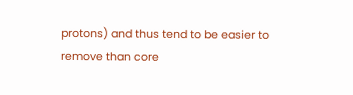protons) and thus tend to be easier to remove than core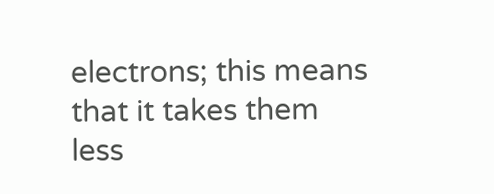electrons; this means that it takes them less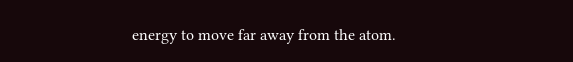energy to move far away from the atom.